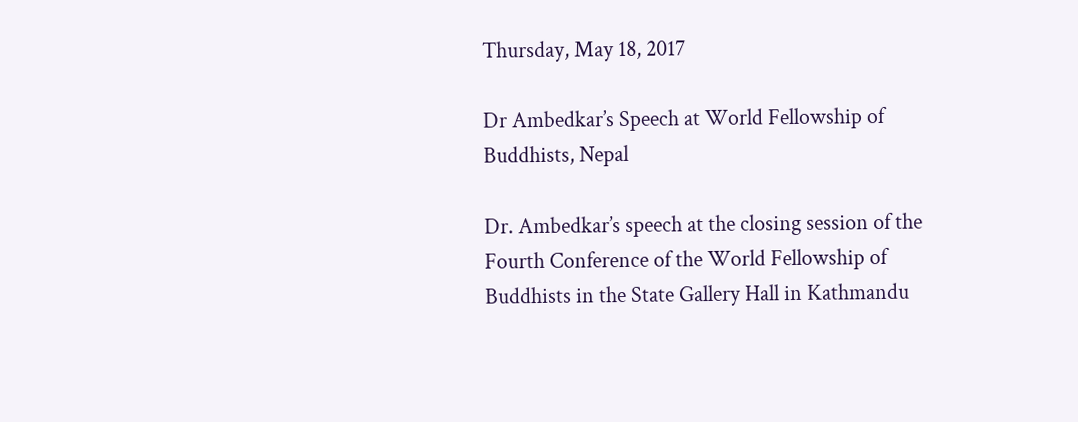Thursday, May 18, 2017

Dr Ambedkar’s Speech at World Fellowship of Buddhists, Nepal

Dr. Ambedkar’s speech at the closing session of the Fourth Conference of the World Fellowship of Buddhists in the State Gallery Hall in Kathmandu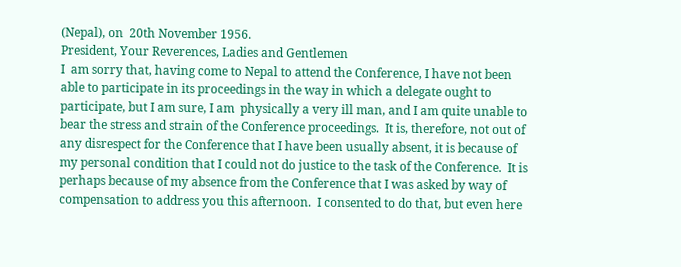(Nepal), on  20th November 1956.
President, Your Reverences, Ladies and Gentlemen
I  am sorry that, having come to Nepal to attend the Conference, I have not been able to participate in its proceedings in the way in which a delegate ought to participate, but I am sure, I am  physically a very ill man, and I am quite unable to bear the stress and strain of the Conference proceedings.  It is, therefore, not out of any disrespect for the Conference that I have been usually absent, it is because of my personal condition that I could not do justice to the task of the Conference.  It is perhaps because of my absence from the Conference that I was asked by way of compensation to address you this afternoon.  I consented to do that, but even here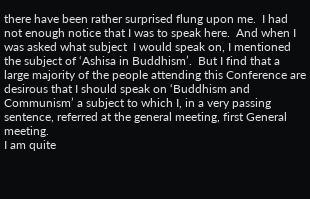there have been rather surprised flung upon me.  I had not enough notice that I was to speak here.  And when I was asked what subject  I would speak on, I mentioned the subject of ‘Ashisa in Buddhism’.  But I find that a large majority of the people attending this Conference are desirous that I should speak on ‘Buddhism and Communism’ a subject to which I, in a very passing sentence, referred at the general meeting, first General meeting.
I am quite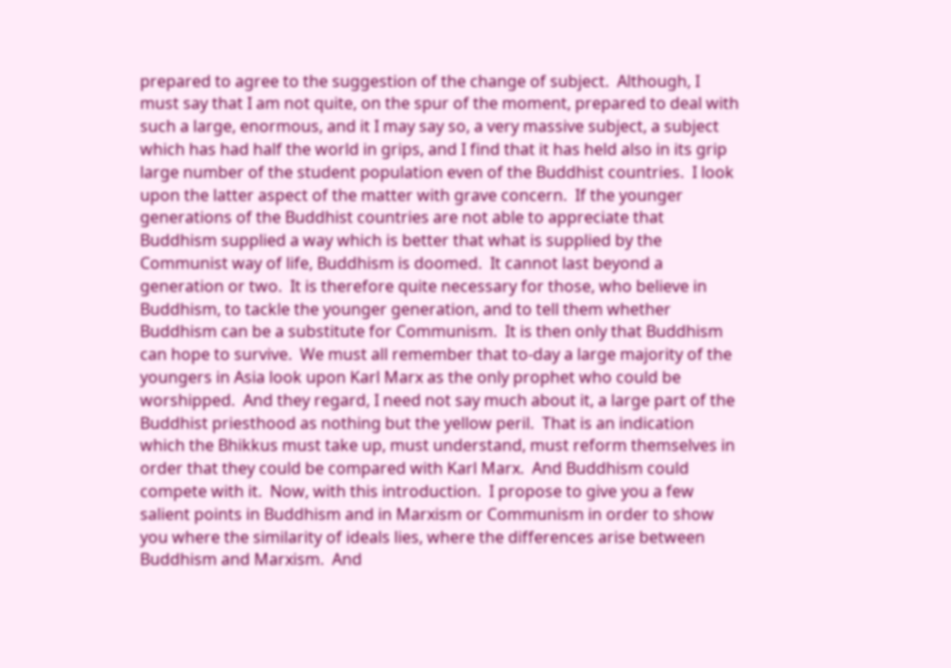prepared to agree to the suggestion of the change of subject.  Although, I must say that I am not quite, on the spur of the moment, prepared to deal with such a large, enormous, and it I may say so, a very massive subject, a subject which has had half the world in grips, and I find that it has held also in its grip large number of the student population even of the Buddhist countries.  I look upon the latter aspect of the matter with grave concern.  If the younger generations of the Buddhist countries are not able to appreciate that Buddhism supplied a way which is better that what is supplied by the Communist way of life, Buddhism is doomed.  It cannot last beyond a generation or two.  It is therefore quite necessary for those, who believe in Buddhism, to tackle the younger generation, and to tell them whether Buddhism can be a substitute for Communism.  It is then only that Buddhism can hope to survive.  We must all remember that to-day a large majority of the youngers in Asia look upon Karl Marx as the only prophet who could be worshipped.  And they regard, I need not say much about it, a large part of the Buddhist priesthood as nothing but the yellow peril.  That is an indication which the Bhikkus must take up, must understand, must reform themselves in order that they could be compared with Karl Marx.  And Buddhism could compete with it.  Now, with this introduction.  I propose to give you a few salient points in Buddhism and in Marxism or Communism in order to show you where the similarity of ideals lies, where the differences arise between Buddhism and Marxism.  And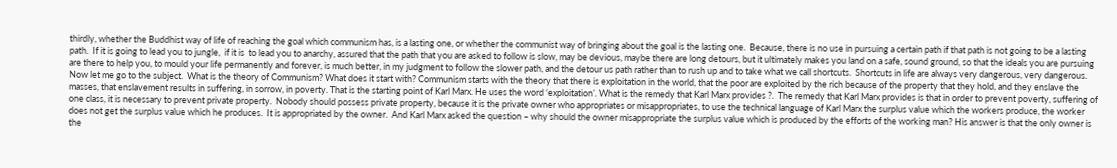thirdly, whether the Buddhist way of life of reaching the goal which communism has, is a lasting one, or whether the communist way of bringing about the goal is the lasting one.  Because, there is no use in pursuing a certain path if that path is not going to be a lasting path.  If it is going to lead you to jungle,  if it is  to lead you to anarchy, assured that the path that you are asked to follow is slow, may be devious, maybe there are long detours, but it ultimately makes you land on a safe, sound ground, so that the ideals you are pursuing are there to help you, to mould your life permanently and forever, is much better, in my judgment to follow the slower path, and the detour us path rather than to rush up and to take what we call shortcuts.  Shortcuts in life are always very dangerous, very dangerous.
Now let me go to the subject.  What is the theory of Communism? What does it start with? Communism starts with the theory that there is exploitation in the world, that the poor are exploited by the rich because of the property that they hold, and they enslave the masses, that enslavement results in suffering, in sorrow, in poverty. That is the starting point of Karl Marx. He uses the word ‘exploitation’. What is the remedy that Karl Marx provides ?.  The remedy that Karl Marx provides is that in order to prevent poverty, suffering of one class, it is necessary to prevent private property.  Nobody should possess private property, because it is the private owner who appropriates or misappropriates, to use the technical language of Karl Marx the surplus value which the workers produce, the worker does not get the surplus value which he produces.  It is appropriated by the owner.  And Karl Marx asked the question – why should the owner misappropriate the surplus value which is produced by the efforts of the working man? His answer is that the only owner is the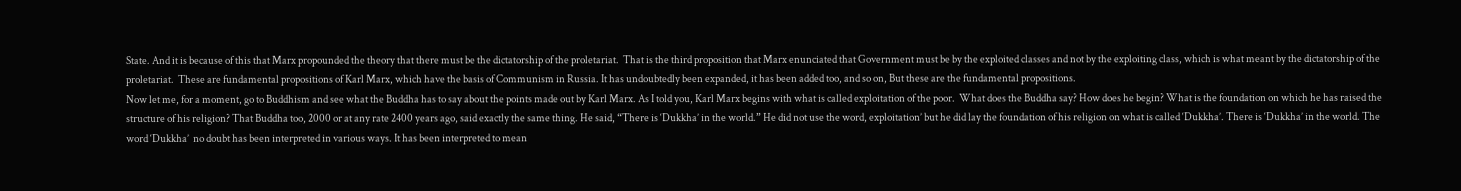State. And it is because of this that Marx propounded the theory that there must be the dictatorship of the proletariat.  That is the third proposition that Marx enunciated that Government must be by the exploited classes and not by the exploiting class, which is what meant by the dictatorship of the proletariat.  These are fundamental propositions of Karl Marx, which have the basis of Communism in Russia. It has undoubtedly been expanded, it has been added too, and so on, But these are the fundamental propositions.
Now let me, for a moment, go to Buddhism and see what the Buddha has to say about the points made out by Karl Marx. As I told you, Karl Marx begins with what is called exploitation of the poor.  What does the Buddha say? How does he begin? What is the foundation on which he has raised the structure of his religion? That Buddha too, 2000 or at any rate 2400 years ago, said exactly the same thing. He said, “There is ‘Dukkha’ in the world.” He did not use the word, exploitation’ but he did lay the foundation of his religion on what is called ‘Dukkha’. There is ‘Dukkha’ in the world. The word ‘Dukkha’  no doubt has been interpreted in various ways. It has been interpreted to mean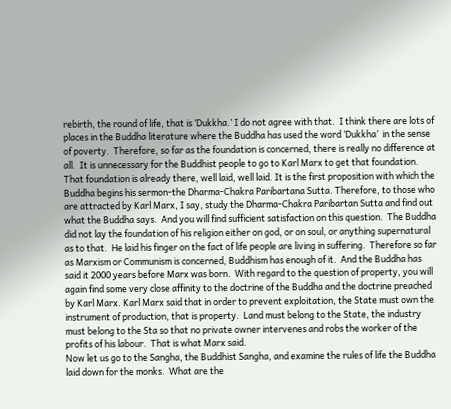rebirth, the round of life, that is ‘Dukkha.’ I do not agree with that.  I think there are lots of places in the Buddha literature where the Buddha has used the word ‘Dukkha’  in the sense of poverty.  Therefore, so far as the foundation is concerned, there is really no difference at all.  It is unnecessary for the Buddhist people to go to Karl Marx to get that foundation. That foundation is already there, well laid, well laid. It is the first proposition with which the Buddha begins his sermon-the Dharma-Chakra Paribartana Sutta. Therefore, to those who are attracted by Karl Marx, I say, study the Dharma-Chakra Paribartan Sutta and find out what the Buddha says.  And you will find sufficient satisfaction on this question.  The Buddha did not lay the foundation of his religion either on god, or on soul, or anything supernatural as to that.  He laid his finger on the fact of life people are living in suffering.  Therefore so far as Marxism or Communism is concerned, Buddhism has enough of it.  And the Buddha has said it 2000 years before Marx was born.  With regard to the question of property, you will again find some very close affinity to the doctrine of the Buddha and the doctrine preached by Karl Marx. Karl Marx said that in order to prevent exploitation, the State must own the instrument of production, that is property.  Land must belong to the State, the industry must belong to the Sta so that no private owner intervenes and robs the worker of the profits of his labour.  That is what Marx said.
Now let us go to the Sangha, the Buddhist Sangha, and examine the rules of life the Buddha laid down for the monks.  What are the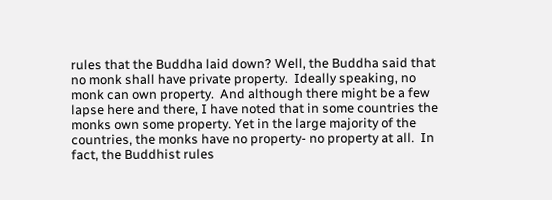rules that the Buddha laid down? Well, the Buddha said that no monk shall have private property.  Ideally speaking, no monk can own property.  And although there might be a few lapse here and there, I have noted that in some countries the monks own some property. Yet in the large majority of the countries, the monks have no property- no property at all.  In fact, the Buddhist rules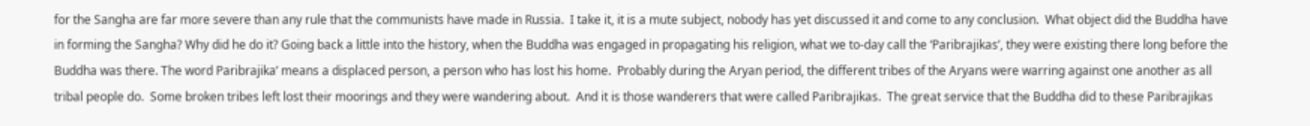for the Sangha are far more severe than any rule that the communists have made in Russia.  I take it, it is a mute subject, nobody has yet discussed it and come to any conclusion.  What object did the Buddha have in forming the Sangha? Why did he do it? Going back a little into the history, when the Buddha was engaged in propagating his religion, what we to-day call the ‘Paribrajikas’, they were existing there long before the Buddha was there. The word Paribrajika’ means a displaced person, a person who has lost his home.  Probably during the Aryan period, the different tribes of the Aryans were warring against one another as all tribal people do.  Some broken tribes left lost their moorings and they were wandering about.  And it is those wanderers that were called Paribrajikas.  The great service that the Buddha did to these Paribrajikas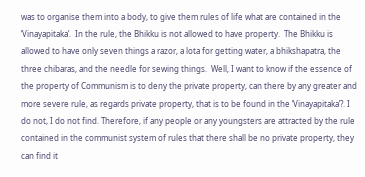was to organise them into a body, to give them rules of life what are contained in the ‘Vinayapitaka’.  In the rule, the Bhikku is not allowed to have property.  The Bhikku is allowed to have only seven things a razor, a lota for getting water, a bhikshapatra, the three chibaras, and the needle for sewing things.  Well, I want to know if the essence of the property of Communism is to deny the private property, can there by any greater and more severe rule, as regards private property, that is to be found in the ‘Vinayapitaka’?. I do not, I do not find. Therefore, if any people or any youngsters are attracted by the rule contained in the communist system of rules that there shall be no private property, they can find it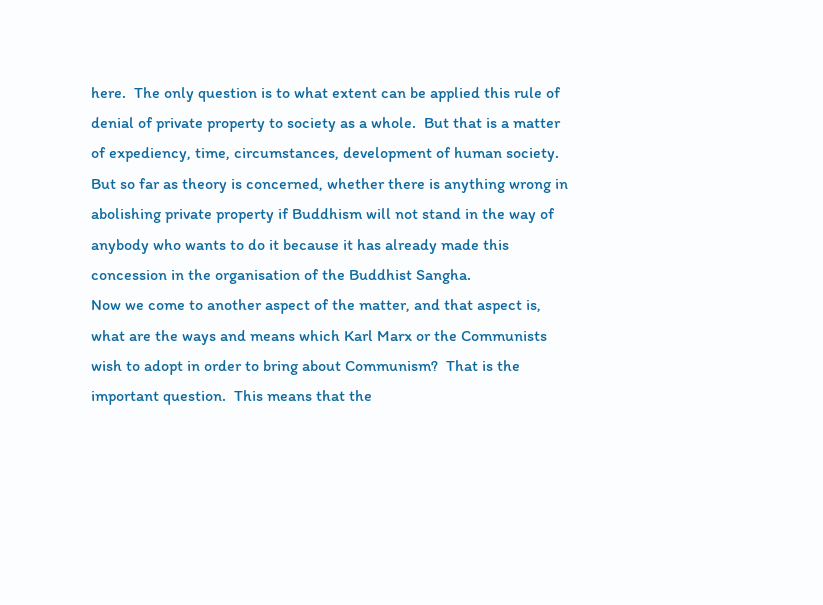here.  The only question is to what extent can be applied this rule of denial of private property to society as a whole.  But that is a matter of expediency, time, circumstances, development of human society.  But so far as theory is concerned, whether there is anything wrong in abolishing private property if Buddhism will not stand in the way of anybody who wants to do it because it has already made this concession in the organisation of the Buddhist Sangha.
Now we come to another aspect of the matter, and that aspect is, what are the ways and means which Karl Marx or the Communists wish to adopt in order to bring about Communism?  That is the important question.  This means that the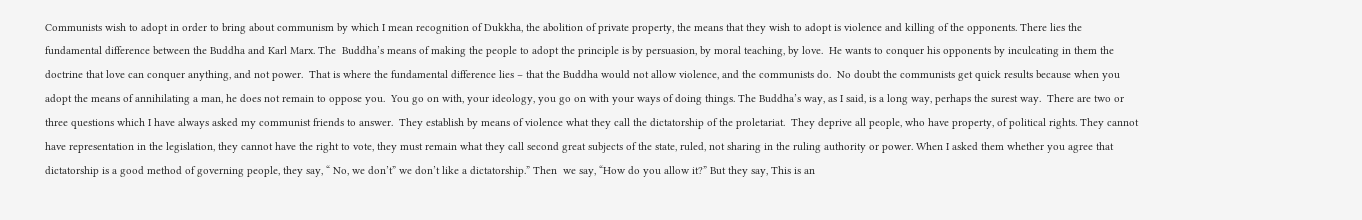Communists wish to adopt in order to bring about communism by which I mean recognition of Dukkha, the abolition of private property, the means that they wish to adopt is violence and killing of the opponents. There lies the fundamental difference between the Buddha and Karl Marx. The  Buddha’s means of making the people to adopt the principle is by persuasion, by moral teaching, by love.  He wants to conquer his opponents by inculcating in them the doctrine that love can conquer anything, and not power.  That is where the fundamental difference lies – that the Buddha would not allow violence, and the communists do.  No doubt the communists get quick results because when you adopt the means of annihilating a man, he does not remain to oppose you.  You go on with, your ideology, you go on with your ways of doing things. The Buddha’s way, as I said, is a long way, perhaps the surest way.  There are two or three questions which I have always asked my communist friends to answer.  They establish by means of violence what they call the dictatorship of the proletariat.  They deprive all people, who have property, of political rights. They cannot have representation in the legislation, they cannot have the right to vote, they must remain what they call second great subjects of the state, ruled, not sharing in the ruling authority or power. When I asked them whether you agree that dictatorship is a good method of governing people, they say, “ No, we don’t” we don’t like a dictatorship.” Then  we say, “How do you allow it?” But they say, This is an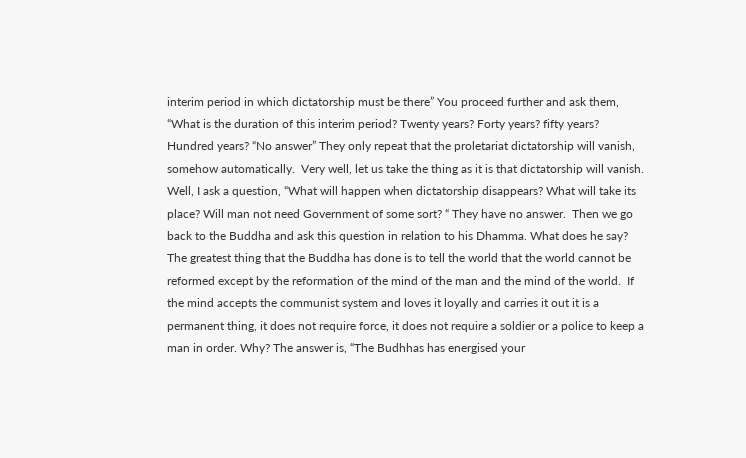interim period in which dictatorship must be there” You proceed further and ask them, “What is the duration of this interim period? Twenty years? Forty years? fifty years? Hundred years? “No answer” They only repeat that the proletariat dictatorship will vanish, somehow automatically.  Very well, let us take the thing as it is that dictatorship will vanish.  Well, I ask a question, “What will happen when dictatorship disappears? What will take its place? Will man not need Government of some sort? “ They have no answer.  Then we go back to the Buddha and ask this question in relation to his Dhamma. What does he say?  The greatest thing that the Buddha has done is to tell the world that the world cannot be reformed except by the reformation of the mind of the man and the mind of the world.  If the mind accepts the communist system and loves it loyally and carries it out it is a permanent thing, it does not require force, it does not require a soldier or a police to keep a man in order. Why? The answer is, “The Budhhas has energised your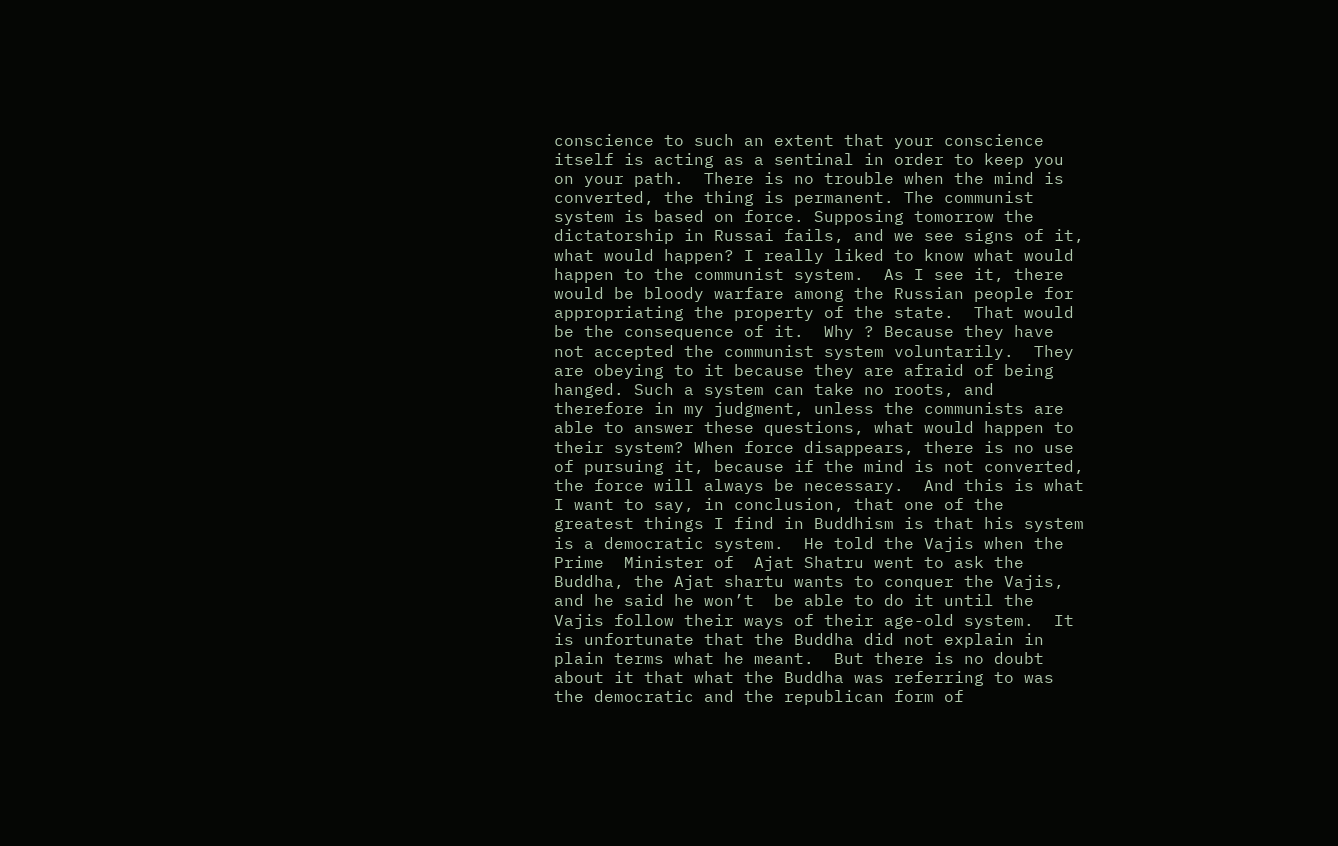conscience to such an extent that your conscience itself is acting as a sentinal in order to keep you on your path.  There is no trouble when the mind is converted, the thing is permanent. The communist system is based on force. Supposing tomorrow the dictatorship in Russai fails, and we see signs of it, what would happen? I really liked to know what would happen to the communist system.  As I see it, there would be bloody warfare among the Russian people for appropriating the property of the state.  That would be the consequence of it.  Why ? Because they have not accepted the communist system voluntarily.  They are obeying to it because they are afraid of being hanged. Such a system can take no roots, and therefore in my judgment, unless the communists are able to answer these questions, what would happen to their system? When force disappears, there is no use of pursuing it, because if the mind is not converted, the force will always be necessary.  And this is what I want to say, in conclusion, that one of the greatest things I find in Buddhism is that his system is a democratic system.  He told the Vajis when the Prime  Minister of  Ajat Shatru went to ask the Buddha, the Ajat shartu wants to conquer the Vajis, and he said he won’t  be able to do it until the Vajis follow their ways of their age-old system.  It is unfortunate that the Buddha did not explain in plain terms what he meant.  But there is no doubt about it that what the Buddha was referring to was the democratic and the republican form of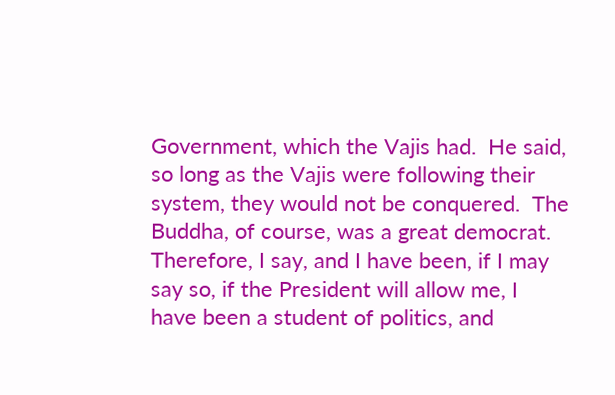Government, which the Vajis had.  He said, so long as the Vajis were following their system, they would not be conquered.  The Buddha, of course, was a great democrat.
Therefore, I say, and I have been, if I may say so, if the President will allow me, I have been a student of politics, and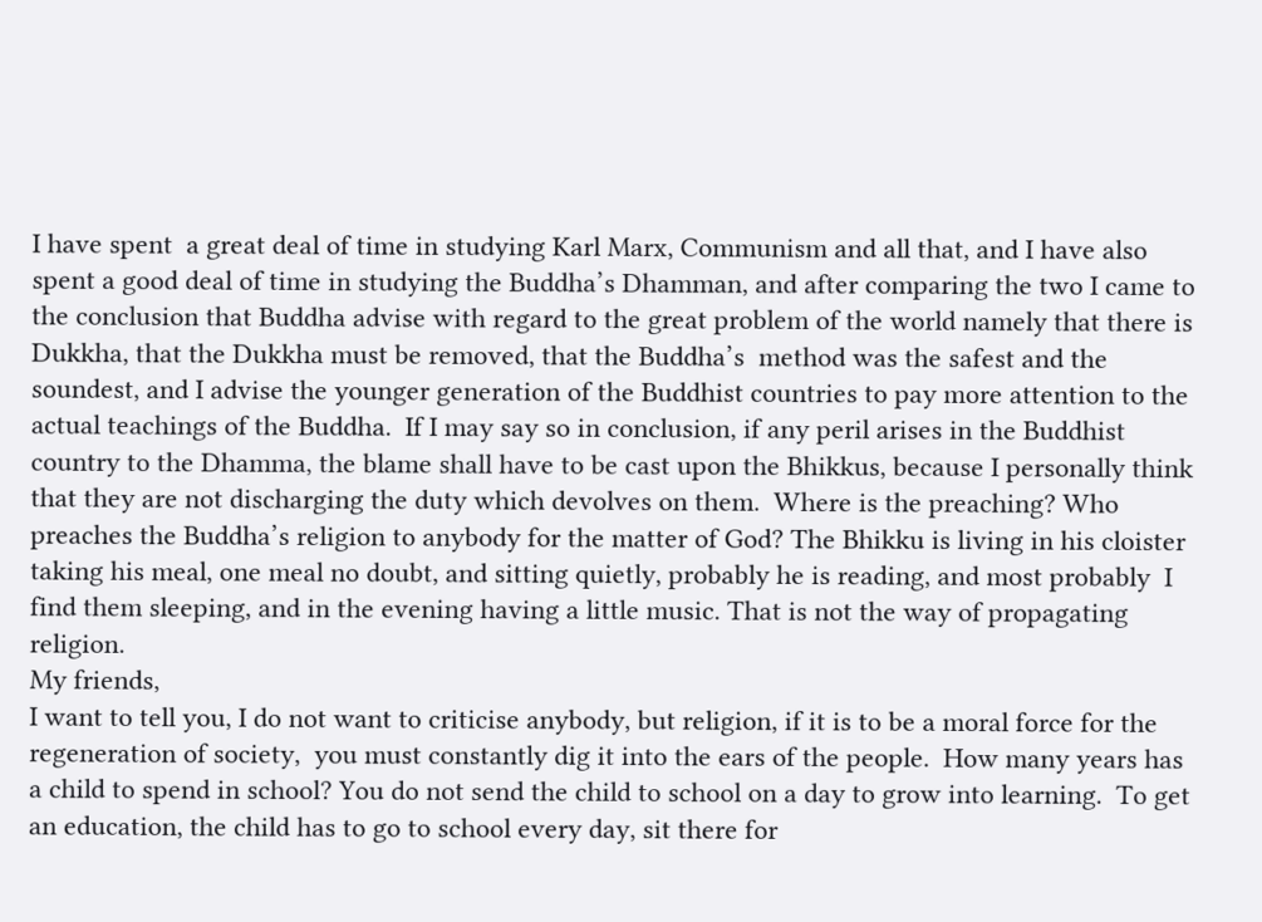I have spent  a great deal of time in studying Karl Marx, Communism and all that, and I have also spent a good deal of time in studying the Buddha’s Dhamman, and after comparing the two I came to the conclusion that Buddha advise with regard to the great problem of the world namely that there is Dukkha, that the Dukkha must be removed, that the Buddha’s  method was the safest and the soundest, and I advise the younger generation of the Buddhist countries to pay more attention to the actual teachings of the Buddha.  If I may say so in conclusion, if any peril arises in the Buddhist country to the Dhamma, the blame shall have to be cast upon the Bhikkus, because I personally think that they are not discharging the duty which devolves on them.  Where is the preaching? Who preaches the Buddha’s religion to anybody for the matter of God? The Bhikku is living in his cloister taking his meal, one meal no doubt, and sitting quietly, probably he is reading, and most probably  I find them sleeping, and in the evening having a little music. That is not the way of propagating religion.
My friends,
I want to tell you, I do not want to criticise anybody, but religion, if it is to be a moral force for the regeneration of society,  you must constantly dig it into the ears of the people.  How many years has a child to spend in school? You do not send the child to school on a day to grow into learning.  To get an education, the child has to go to school every day, sit there for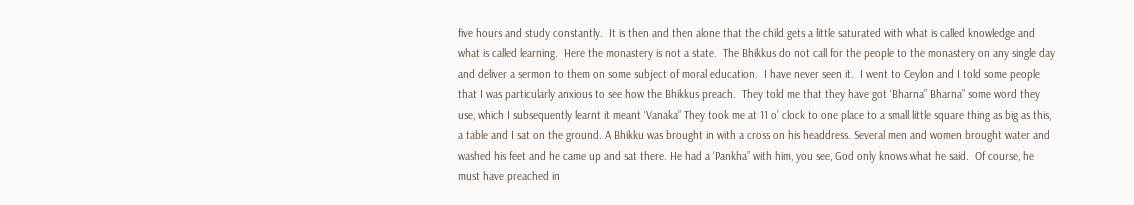five hours and study constantly.  It is then and then alone that the child gets a little saturated with what is called knowledge and what is called learning.  Here the monastery is not a state.  The Bhikkus do not call for the people to the monastery on any single day and deliver a sermon to them on some subject of moral education.  I have never seen it.  I went to Ceylon and I told some people that I was particularly anxious to see how the Bhikkus preach.  They told me that they have got ‘Bharna” Bharna” some word they use, which I subsequently learnt it meant ‘Vanaka” They took me at 11 o’ clock to one place to a small little square thing as big as this, a table and I sat on the ground. A Bhikku was brought in with a cross on his headdress. Several men and women brought water and washed his feet and he came up and sat there. He had a ‘Pankha” with him, you see, God only knows what he said.  Of course, he must have preached in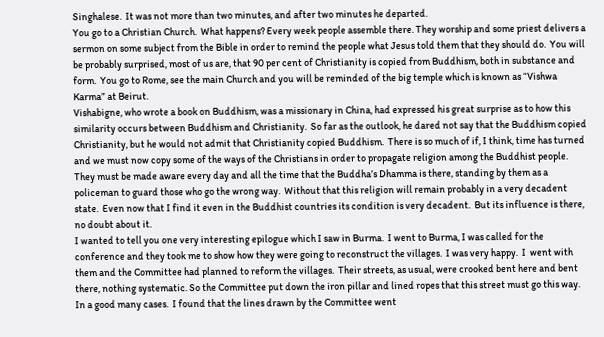Singhalese.  It was not more than two minutes, and after two minutes he departed.
You go to a Christian Church.  What happens? Every week people assemble there. They worship and some priest delivers a sermon on some subject from the Bible in order to remind the people what Jesus told them that they should do.  You will be probably surprised, most of us are, that 90 per cent of Christianity is copied from Buddhism, both in substance and form.  You go to Rome, see the main Church and you will be reminded of the big temple which is known as “Vishwa Karma” at Beirut.
Vishabigne, who wrote a book on Buddhism, was a missionary in China, had expressed his great surprise as to how this similarity occurs between Buddhism and Christianity.  So far as the outlook, he dared not say that the Buddhism copied Christianity, but he would not admit that Christianity copied Buddhism.  There is so much of if, I think, time has turned and we must now copy some of the ways of the Christians in order to propagate religion among the Buddhist people.  They must be made aware every day and all the time that the Buddha’s Dhamma is there, standing by them as a policeman to guard those who go the wrong way.  Without that this religion will remain probably in a very decadent state.  Even now that I find it even in the Buddhist countries its condition is very decadent.  But its influence is there, no doubt about it.
I wanted to tell you one very interesting epilogue which I saw in Burma.  I went to Burma, I was called for the conference and they took me to show how they were going to reconstruct the villages.  I was very happy.  I  went with them and the Committee had planned to reform the villages.  Their streets, as usual, were crooked bent here and bent there, nothing systematic. So the Committee put down the iron pillar and lined ropes that this street must go this way.  In a good many cases.  I found that the lines drawn by the Committee went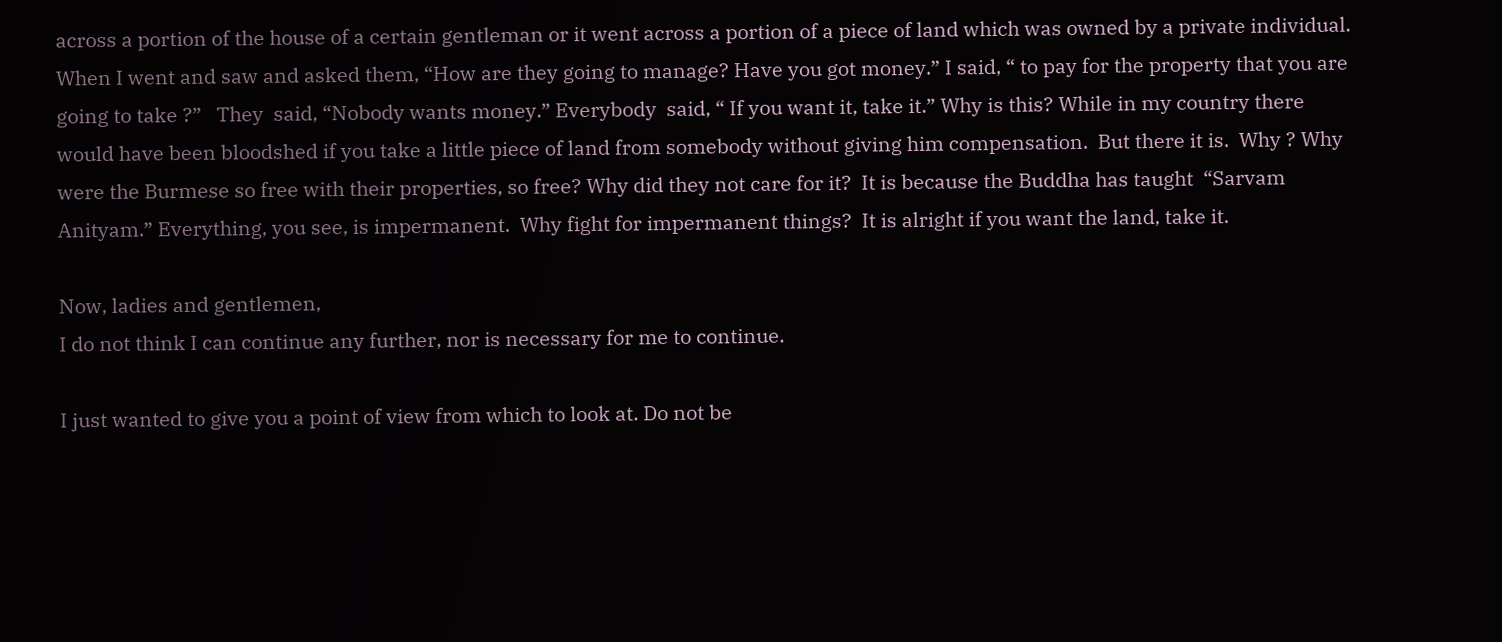across a portion of the house of a certain gentleman or it went across a portion of a piece of land which was owned by a private individual.  When I went and saw and asked them, “How are they going to manage? Have you got money.” I said, “ to pay for the property that you are going to take ?”   They  said, “Nobody wants money.” Everybody  said, “ If you want it, take it.” Why is this? While in my country there would have been bloodshed if you take a little piece of land from somebody without giving him compensation.  But there it is.  Why ? Why were the Burmese so free with their properties, so free? Why did they not care for it?  It is because the Buddha has taught  “Sarvam Anityam.” Everything, you see, is impermanent.  Why fight for impermanent things?  It is alright if you want the land, take it.

Now, ladies and gentlemen,
I do not think I can continue any further, nor is necessary for me to continue.

I just wanted to give you a point of view from which to look at. Do not be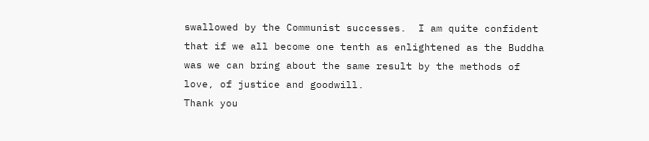swallowed by the Communist successes.  I am quite confident that if we all become one tenth as enlightened as the Buddha was we can bring about the same result by the methods of love, of justice and goodwill.
Thank you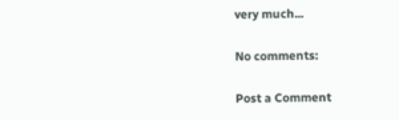very much...

No comments:

Post a Comment